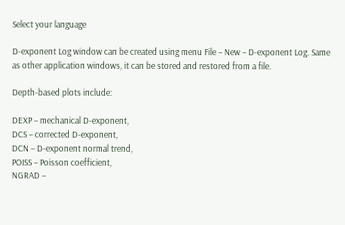Select your language

D-exponent Log window can be created using menu File – New – D-exponent Log. Same as other application windows, it can be stored and restored from a file.

Depth-based plots include:

DEXP – mechanical D-exponent,
DCS – corrected D-exponent,
DCN – D-exponent normal trend,
POISS – Poisson coefficient,
NGRAD –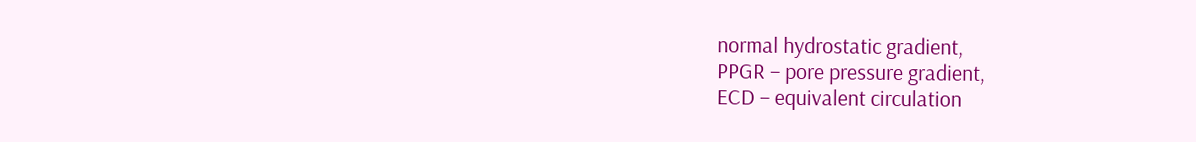normal hydrostatic gradient,
PPGR – pore pressure gradient,
ECD – equivalent circulation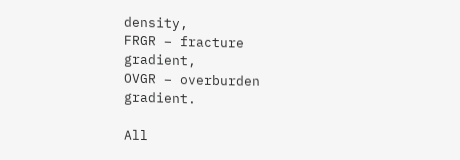density,
FRGR – fracture gradient,
OVGR – overburden gradient.

All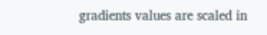gradients values are scaled in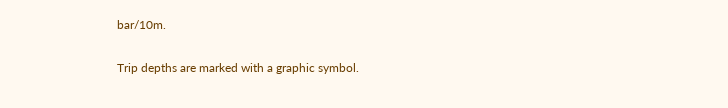bar/10m.

Trip depths are marked with a graphic symbol.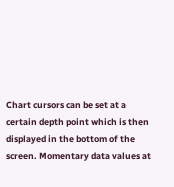Chart cursors can be set at a certain depth point which is then displayed in the bottom of the screen. Momentary data values at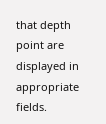that depth point are displayed in appropriate fields.